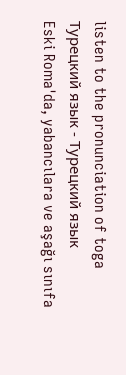listen to the pronunciation of toga
Турецкий язык - Турецкий язык
Eski Roma'da, yabancılara ve aşağı sınıfa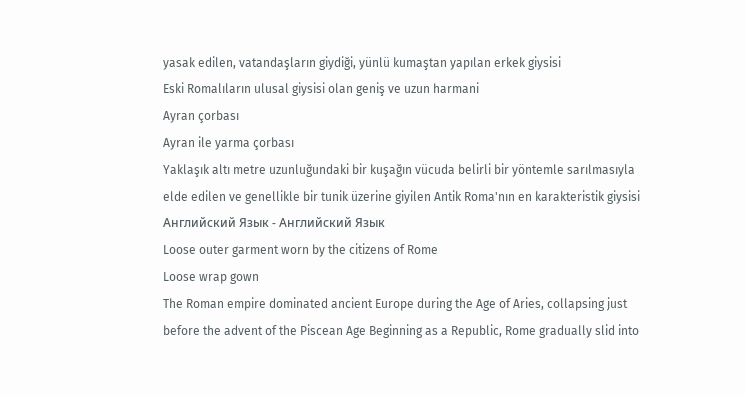yasak edilen, vatandaşların giydiği, yünlü kumaştan yapılan erkek giysisi
Eski Romalıların ulusal giysisi olan geniş ve uzun harmani
Ayran çorbası
Ayran ile yarma çorbası
Yaklaşık altı metre uzunluğundaki bir kuşağın vücuda belirli bir yöntemle sarılmasıyla elde edilen ve genellikle bir tunik üzerine giyilen Antik Roma'nın en karakteristik giysisi
Английский Язык - Английский Язык
Loose outer garment worn by the citizens of Rome
Loose wrap gown
The Roman empire dominated ancient Europe during the Age of Aries, collapsing just before the advent of the Piscean Age Beginning as a Republic, Rome gradually slid into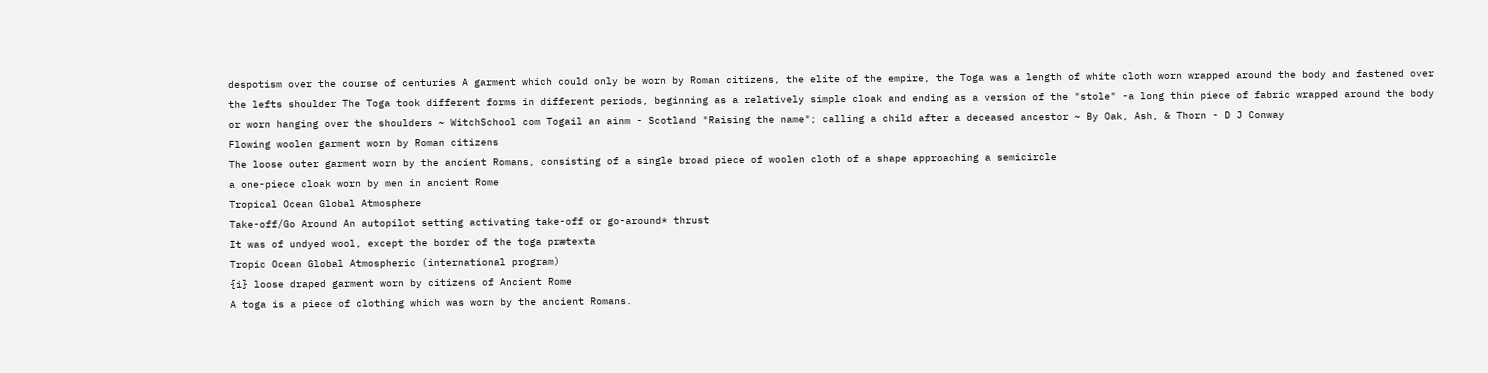despotism over the course of centuries A garment which could only be worn by Roman citizens, the elite of the empire, the Toga was a length of white cloth worn wrapped around the body and fastened over the lefts shoulder The Toga took different forms in different periods, beginning as a relatively simple cloak and ending as a version of the "stole" -a long thin piece of fabric wrapped around the body or worn hanging over the shoulders ~ WitchSchool com Togail an ainm - Scotland "Raising the name"; calling a child after a deceased ancestor ~ By Oak, Ash, & Thorn - D J Conway
Flowing woolen garment worn by Roman citizens
The loose outer garment worn by the ancient Romans, consisting of a single broad piece of woolen cloth of a shape approaching a semicircle
a one-piece cloak worn by men in ancient Rome
Tropical Ocean Global Atmosphere
Take-off/Go Around An autopilot setting activating take-off or go-around* thrust
It was of undyed wool, except the border of the toga prætexta
Tropic Ocean Global Atmospheric (international program)
{i} loose draped garment worn by citizens of Ancient Rome
A toga is a piece of clothing which was worn by the ancient Romans.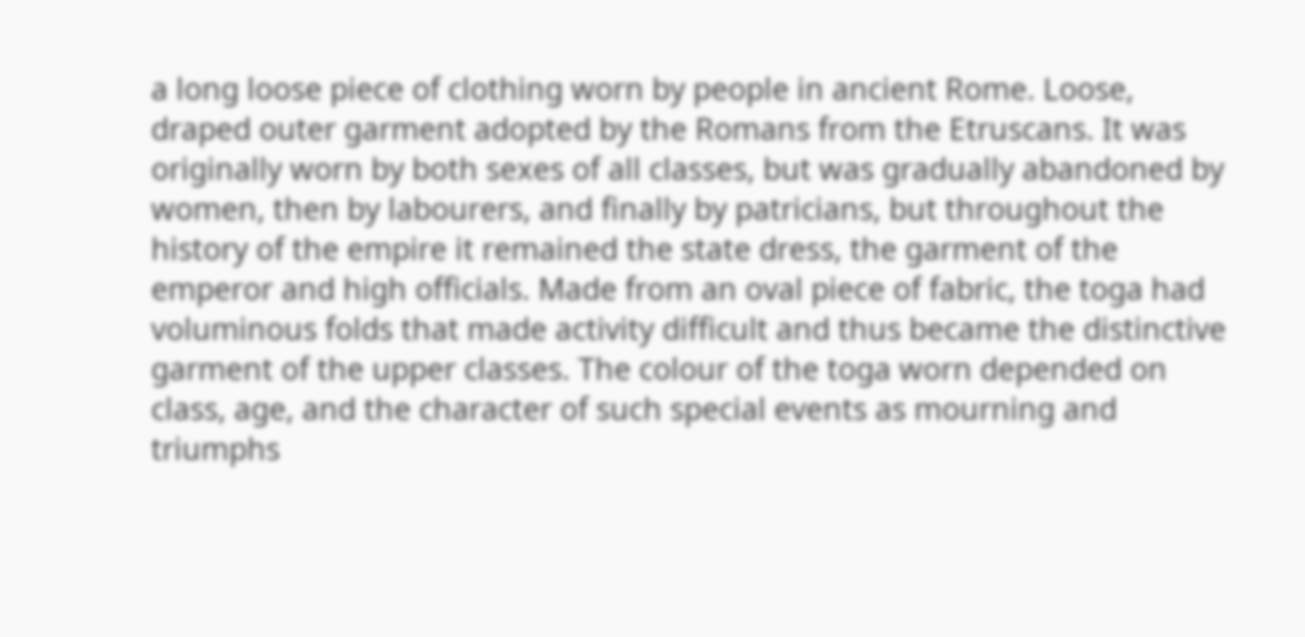a long loose piece of clothing worn by people in ancient Rome. Loose, draped outer garment adopted by the Romans from the Etruscans. It was originally worn by both sexes of all classes, but was gradually abandoned by women, then by labourers, and finally by patricians, but throughout the history of the empire it remained the state dress, the garment of the emperor and high officials. Made from an oval piece of fabric, the toga had voluminous folds that made activity difficult and thus became the distinctive garment of the upper classes. The colour of the toga worn depended on class, age, and the character of such special events as mourning and triumphs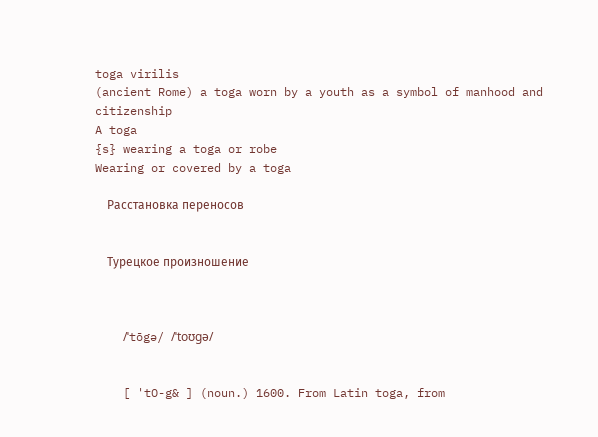toga virilis
(ancient Rome) a toga worn by a youth as a symbol of manhood and citizenship
A toga
{s} wearing a toga or robe
Wearing or covered by a toga

    Расстановка переносов


    Турецкое произношение



    /ˈtōgə/ /ˈtoʊɡə/


    [ 'tO-g& ] (noun.) 1600. From Latin toga, from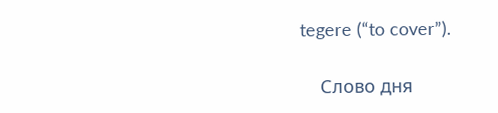tegere (“to cover”).

    Слово дня